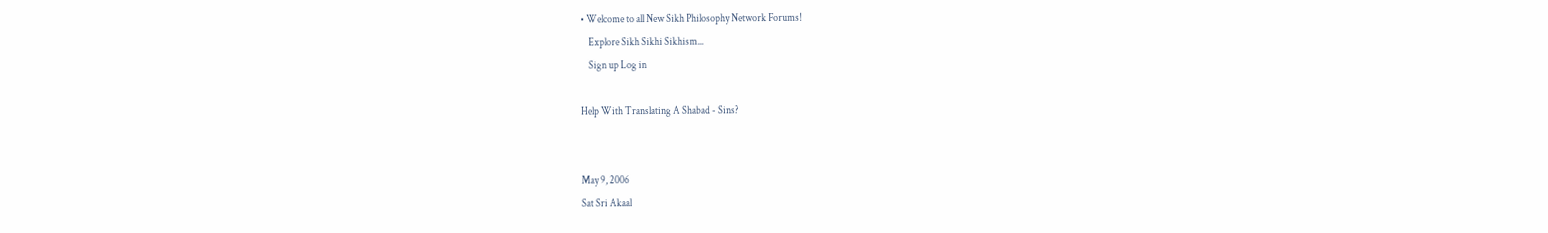• Welcome to all New Sikh Philosophy Network Forums!
    Explore Sikh Sikhi Sikhism...
    Sign up Log in

Help With Translating A Shabad - Sins?


May 9, 2006
Sat Sri Akaal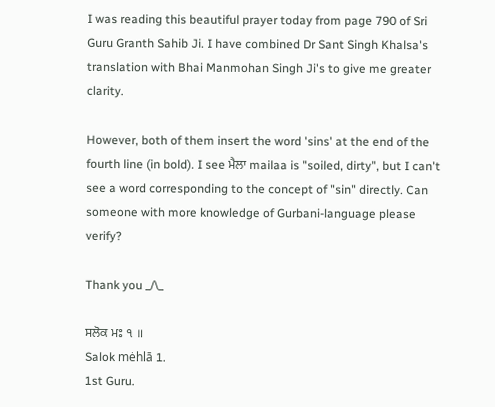I was reading this beautiful prayer today from page 790 of Sri Guru Granth Sahib Ji. I have combined Dr Sant Singh Khalsa's translation with Bhai Manmohan Singh Ji's to give me greater clarity.

However, both of them insert the word 'sins' at the end of the fourth line (in bold). I see ਮੈਲਾ mailaa is "soiled, dirty", but I can't see a word corresponding to the concept of "sin" directly. Can someone with more knowledge of Gurbani-language please verify?

Thank you _/\_

ਸਲੋਕ ਮਃ ੧ ॥
Salok mėhlā 1.
1st Guru.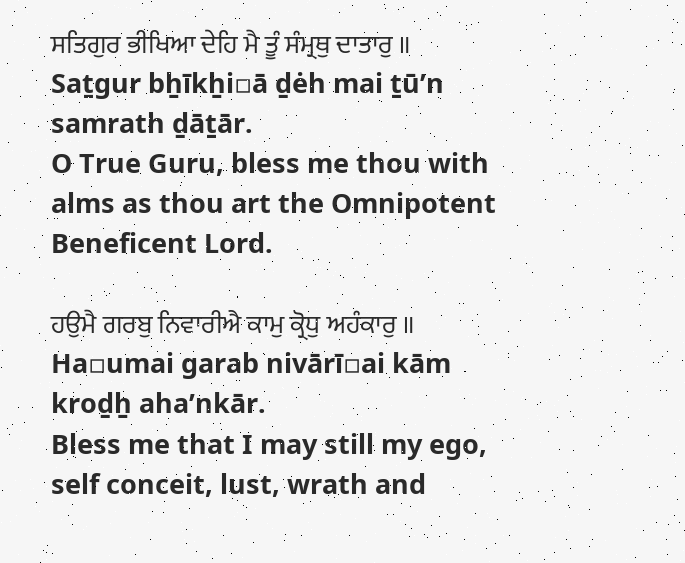ਸਤਿਗੁਰ ਭੀਖਿਆ ਦੇਹਿ ਮੈ ਤੂੰ ਸੰਮ੍ਰਥੁ ਦਾਤਾਰੁ ॥
Saṯgur bẖīkẖi▫ā ḏėh mai ṯūʼn samrath ḏāṯār.
O True Guru, bless me thou with alms as thou art the Omnipotent Beneficent Lord.

ਹਉਮੈ ਗਰਬੁ ਨਿਵਾਰੀਐ ਕਾਮੁ ਕ੍ਰੋਧੁ ਅਹੰਕਾਰੁ ॥
Ha▫umai garab nivārī▫ai kām kroḏẖ ahaʼnkār.
Bless me that I may still my ego, self conceit, lust, wrath and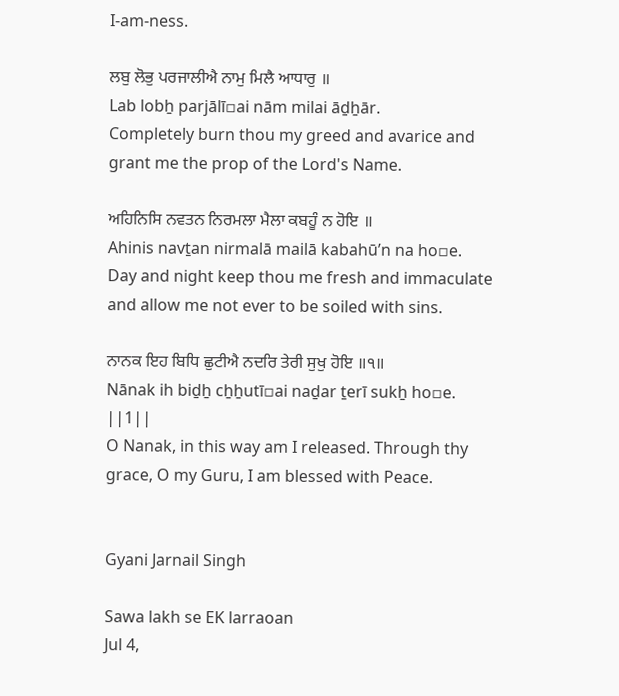I-am-ness.

ਲਬੁ ਲੋਭੁ ਪਰਜਾਲੀਐ ਨਾਮੁ ਮਿਲੈ ਆਧਾਰੁ ॥
Lab lobẖ parjālī▫ai nām milai āḏẖār.
Completely burn thou my greed and avarice and grant me the prop of the Lord's Name.

ਅਹਿਨਿਸਿ ਨਵਤਨ ਨਿਰਮਲਾ ਮੈਲਾ ਕਬਹੂੰ ਨ ਹੋਇ ॥
Ahinis navṯan nirmalā mailā kabahūʼn na ho▫e.
Day and night keep thou me fresh and immaculate and allow me not ever to be soiled with sins.

ਨਾਨਕ ਇਹ ਬਿਧਿ ਛੁਟੀਐ ਨਦਰਿ ਤੇਰੀ ਸੁਖੁ ਹੋਇ ॥੧॥
Nānak ih biḏẖ cẖẖutī▫ai naḏar ṯerī sukẖ ho▫e. ||1||
O Nanak, in this way am I released. Through thy grace, O my Guru, I am blessed with Peace.


Gyani Jarnail Singh

Sawa lakh se EK larraoan
Jul 4,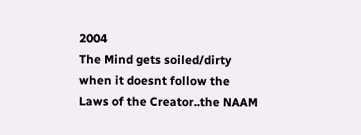2004
The Mind gets soiled/dirty when it doesnt follow the Laws of the Creator..the NAAM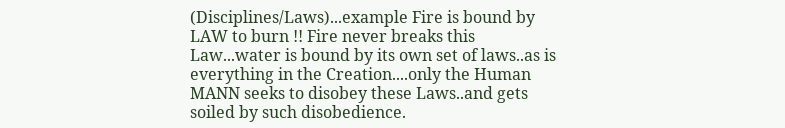(Disciplines/Laws)...example Fire is bound by LAW to burn !! Fire never breaks this Law...water is bound by its own set of laws..as is everything in the Creation....only the Human MANN seeks to disobey these Laws..and gets soiled by such disobedience.